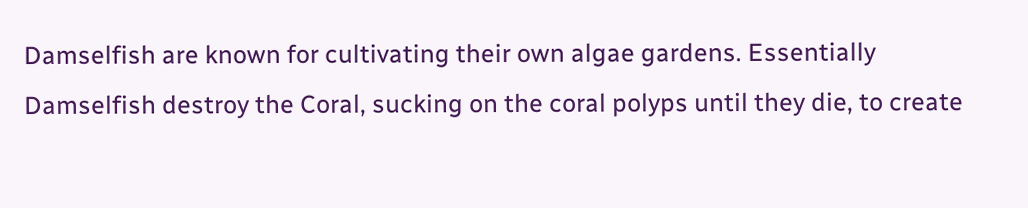Damselfish are known for cultivating their own algae gardens. Essentially Damselfish destroy the Coral, sucking on the coral polyps until they die, to create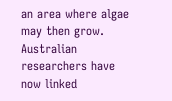an area where algae may then grow. Australian researchers have now linked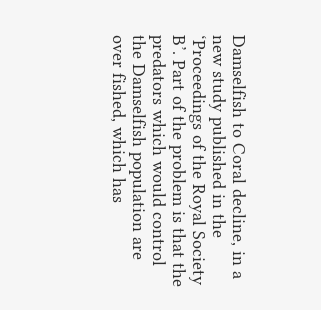Damselfish to Coral decline, in a new study published in the ‘Proceedings of the Royal Society B’. Part of the problem is that the predators which would control the Damselfish population are over fished, which has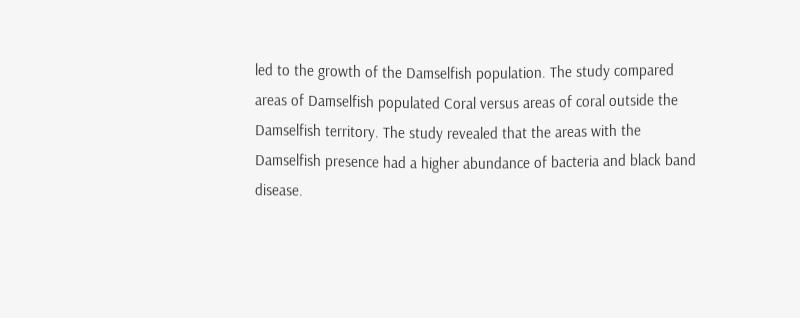led to the growth of the Damselfish population. The study compared areas of Damselfish populated Coral versus areas of coral outside the Damselfish territory. The study revealed that the areas with the Damselfish presence had a higher abundance of bacteria and black band disease.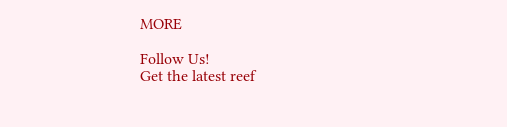MORE

Follow Us!
Get the latest reef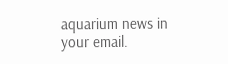aquarium news in your email.